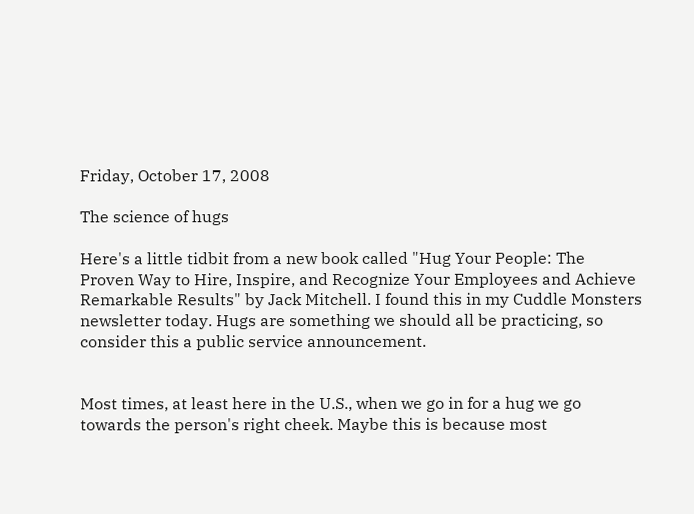Friday, October 17, 2008

The science of hugs

Here's a little tidbit from a new book called "Hug Your People: The Proven Way to Hire, Inspire, and Recognize Your Employees and Achieve Remarkable Results" by Jack Mitchell. I found this in my Cuddle Monsters newsletter today. Hugs are something we should all be practicing, so consider this a public service announcement.


Most times, at least here in the U.S., when we go in for a hug we go towards the person's right cheek. Maybe this is because most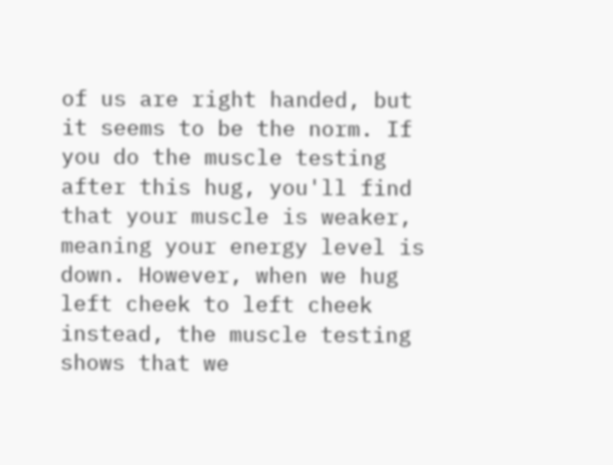of us are right handed, but it seems to be the norm. If you do the muscle testing after this hug, you'll find that your muscle is weaker, meaning your energy level is down. However, when we hug left cheek to left cheek instead, the muscle testing shows that we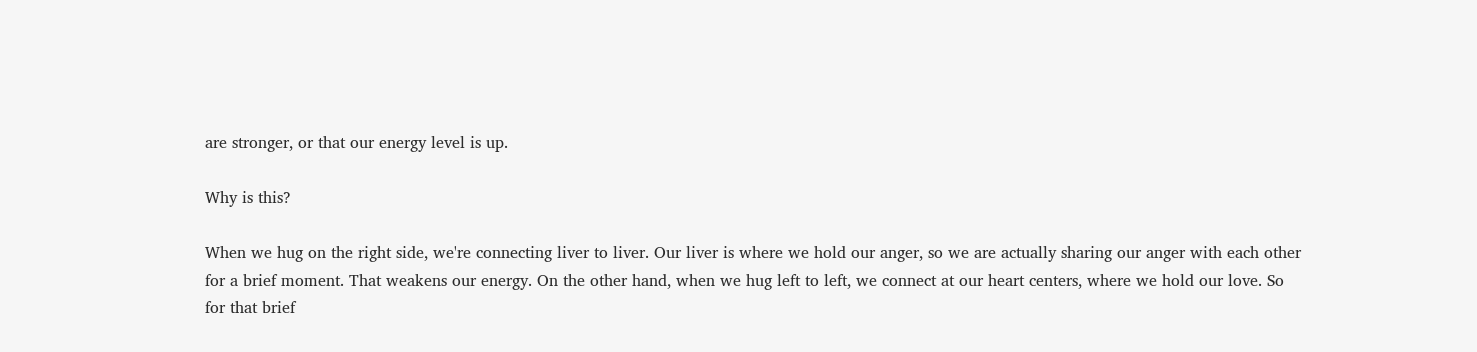are stronger, or that our energy level is up.

Why is this?

When we hug on the right side, we're connecting liver to liver. Our liver is where we hold our anger, so we are actually sharing our anger with each other for a brief moment. That weakens our energy. On the other hand, when we hug left to left, we connect at our heart centers, where we hold our love. So for that brief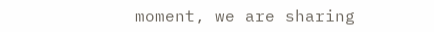moment, we are sharing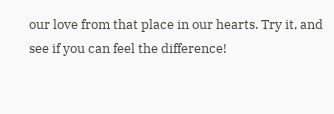our love from that place in our hearts. Try it, and see if you can feel the difference!